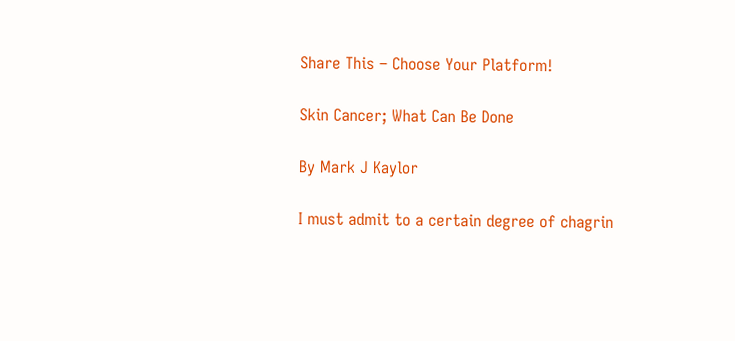Share This – Choose Your Platform!

Skin Cancer; What Can Be Done

By Mark J Kaylor

I must admit to a certain degree of chagrin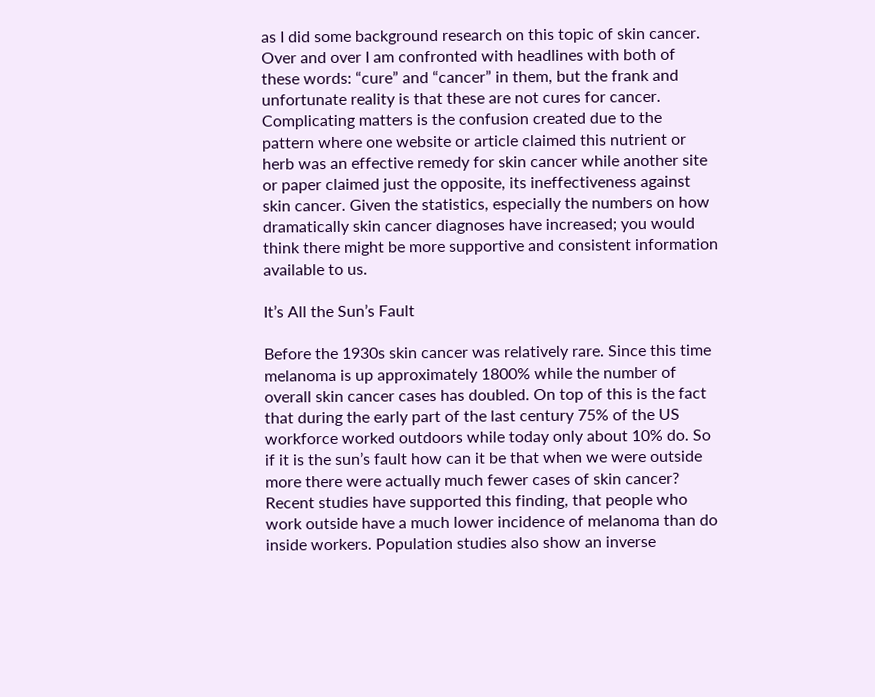as I did some background research on this topic of skin cancer. Over and over I am confronted with headlines with both of these words: “cure” and “cancer” in them, but the frank and unfortunate reality is that these are not cures for cancer. Complicating matters is the confusion created due to the pattern where one website or article claimed this nutrient or herb was an effective remedy for skin cancer while another site or paper claimed just the opposite, its ineffectiveness against skin cancer. Given the statistics, especially the numbers on how dramatically skin cancer diagnoses have increased; you would think there might be more supportive and consistent information available to us.

It’s All the Sun’s Fault

Before the 1930s skin cancer was relatively rare. Since this time melanoma is up approximately 1800% while the number of overall skin cancer cases has doubled. On top of this is the fact that during the early part of the last century 75% of the US workforce worked outdoors while today only about 10% do. So if it is the sun’s fault how can it be that when we were outside more there were actually much fewer cases of skin cancer? Recent studies have supported this finding, that people who work outside have a much lower incidence of melanoma than do inside workers. Population studies also show an inverse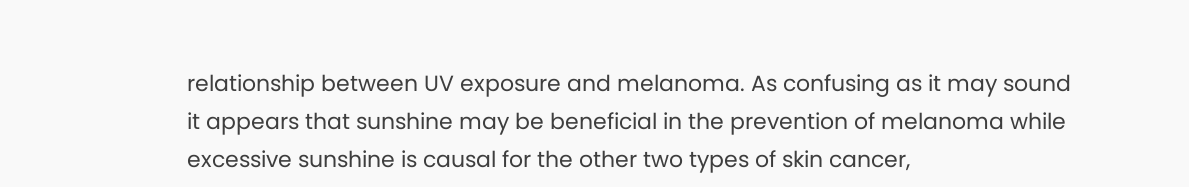relationship between UV exposure and melanoma. As confusing as it may sound it appears that sunshine may be beneficial in the prevention of melanoma while excessive sunshine is causal for the other two types of skin cancer,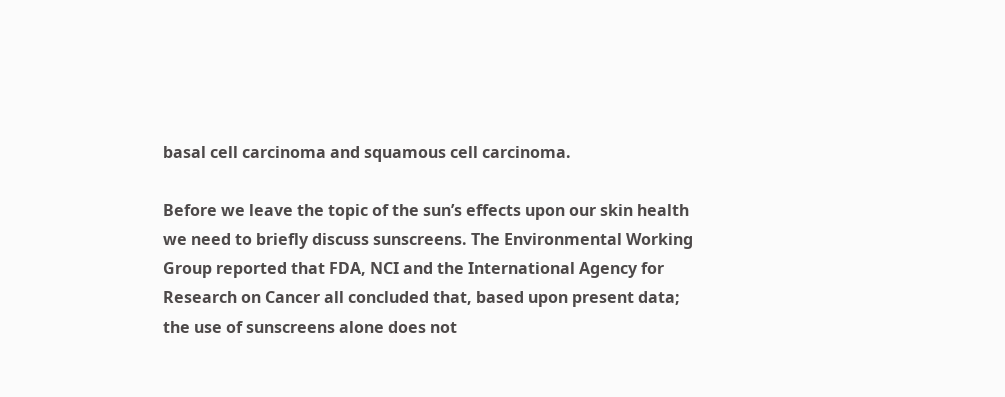basal cell carcinoma and squamous cell carcinoma.

Before we leave the topic of the sun’s effects upon our skin health we need to briefly discuss sunscreens. The Environmental Working Group reported that FDA, NCI and the International Agency for Research on Cancer all concluded that, based upon present data; the use of sunscreens alone does not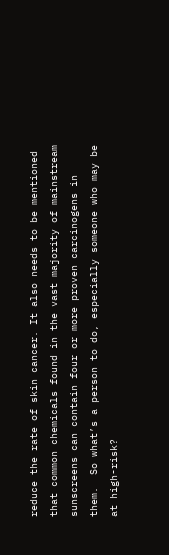reduce the rate of skin cancer. It also needs to be mentioned that common chemicals found in the vast majority of mainstream sunscreens can contain four or more proven carcinogens in them.  So what’s a person to do, especially someone who may be at high-risk?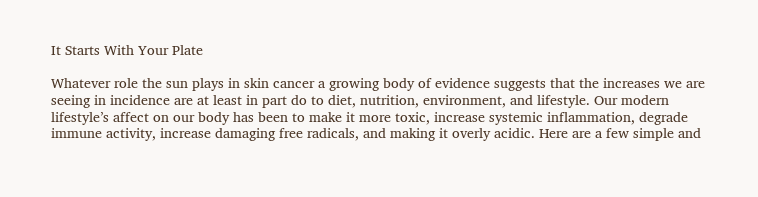It Starts With Your Plate

Whatever role the sun plays in skin cancer a growing body of evidence suggests that the increases we are seeing in incidence are at least in part do to diet, nutrition, environment, and lifestyle. Our modern lifestyle’s affect on our body has been to make it more toxic, increase systemic inflammation, degrade immune activity, increase damaging free radicals, and making it overly acidic. Here are a few simple and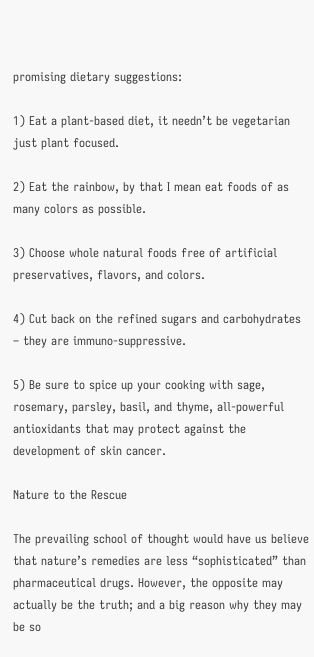promising dietary suggestions:

1) Eat a plant-based diet, it needn’t be vegetarian just plant focused.

2) Eat the rainbow, by that I mean eat foods of as many colors as possible.

3) Choose whole natural foods free of artificial preservatives, flavors, and colors.

4) Cut back on the refined sugars and carbohydrates – they are immuno-suppressive.

5) Be sure to spice up your cooking with sage, rosemary, parsley, basil, and thyme, all-powerful antioxidants that may protect against the development of skin cancer.

Nature to the Rescue

The prevailing school of thought would have us believe that nature’s remedies are less “sophisticated” than pharmaceutical drugs. However, the opposite may actually be the truth; and a big reason why they may be so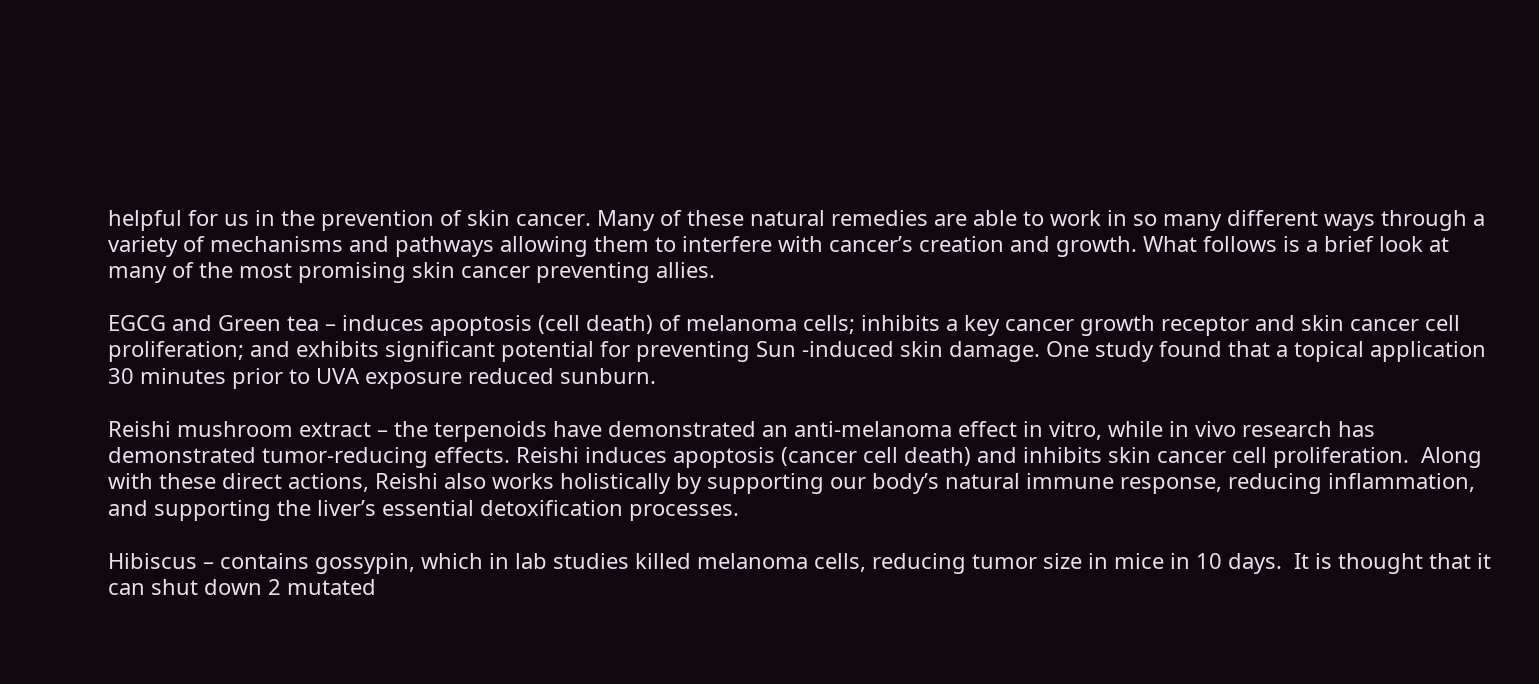helpful for us in the prevention of skin cancer. Many of these natural remedies are able to work in so many different ways through a variety of mechanisms and pathways allowing them to interfere with cancer’s creation and growth. What follows is a brief look at many of the most promising skin cancer preventing allies.

EGCG and Green tea – induces apoptosis (cell death) of melanoma cells; inhibits a key cancer growth receptor and skin cancer cell proliferation; and exhibits significant potential for preventing Sun -induced skin damage. One study found that a topical application 30 minutes prior to UVA exposure reduced sunburn.

Reishi mushroom extract – the terpenoids have demonstrated an anti-melanoma effect in vitro, while in vivo research has demonstrated tumor-reducing effects. Reishi induces apoptosis (cancer cell death) and inhibits skin cancer cell proliferation.  Along with these direct actions, Reishi also works holistically by supporting our body’s natural immune response, reducing inflammation, and supporting the liver’s essential detoxification processes.

Hibiscus – contains gossypin, which in lab studies killed melanoma cells, reducing tumor size in mice in 10 days.  It is thought that it can shut down 2 mutated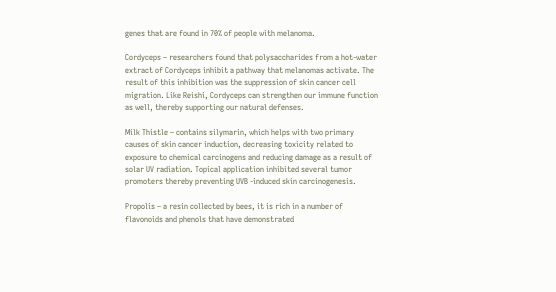genes that are found in 70% of people with melanoma.

Cordyceps – researchers found that polysaccharides from a hot-water extract of Cordyceps inhibit a pathway that melanomas activate. The result of this inhibition was the suppression of skin cancer cell migration. Like Reishi, Cordyceps can strengthen our immune function as well, thereby supporting our natural defenses.

Milk Thistle – contains silymarin, which helps with two primary causes of skin cancer induction, decreasing toxicity related to exposure to chemical carcinogens and reducing damage as a result of solar UV radiation. Topical application inhibited several tumor promoters thereby preventing UVB -induced skin carcinogenesis.

Propolis – a resin collected by bees, it is rich in a number of flavonoids and phenols that have demonstrated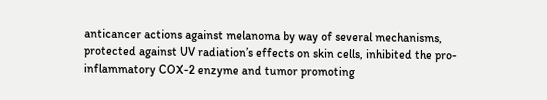anticancer actions against melanoma by way of several mechanisms, protected against UV radiation’s effects on skin cells, inhibited the pro-inflammatory COX-2 enzyme and tumor promoting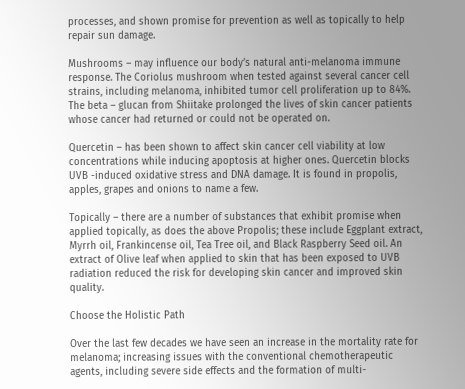processes, and shown promise for prevention as well as topically to help repair sun damage.

Mushrooms – may influence our body’s natural anti-melanoma immune response. The Coriolus mushroom when tested against several cancer cell strains, including melanoma, inhibited tumor cell proliferation up to 84%. The beta – glucan from Shiitake prolonged the lives of skin cancer patients whose cancer had returned or could not be operated on.

Quercetin – has been shown to affect skin cancer cell viability at low concentrations while inducing apoptosis at higher ones. Quercetin blocks UVB -induced oxidative stress and DNA damage. It is found in propolis, apples, grapes and onions to name a few.

Topically – there are a number of substances that exhibit promise when applied topically, as does the above Propolis; these include Eggplant extract, Myrrh oil, Frankincense oil, Tea Tree oil, and Black Raspberry Seed oil. An extract of Olive leaf when applied to skin that has been exposed to UVB radiation reduced the risk for developing skin cancer and improved skin quality.

Choose the Holistic Path

Over the last few decades we have seen an increase in the mortality rate for melanoma; increasing issues with the conventional chemotherapeutic agents, including severe side effects and the formation of multi-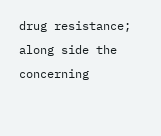drug resistance; along side the concerning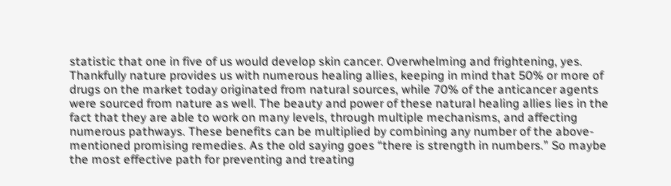statistic that one in five of us would develop skin cancer. Overwhelming and frightening, yes. Thankfully nature provides us with numerous healing allies, keeping in mind that 50% or more of drugs on the market today originated from natural sources, while 70% of the anticancer agents were sourced from nature as well. The beauty and power of these natural healing allies lies in the fact that they are able to work on many levels, through multiple mechanisms, and affecting numerous pathways. These benefits can be multiplied by combining any number of the above-mentioned promising remedies. As the old saying goes “there is strength in numbers.” So maybe the most effective path for preventing and treating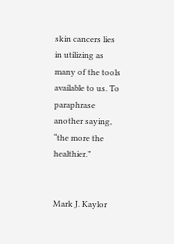skin cancers lies in utilizing as many of the tools available to us. To paraphrase another saying, “the more the healthier.”


Mark J. Kaylor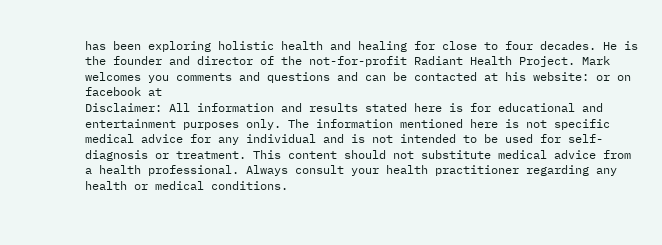has been exploring holistic health and healing for close to four decades. He is the founder and director of the not-for-profit Radiant Health Project. Mark welcomes you comments and questions and can be contacted at his website: or on facebook at
Disclaimer: All information and results stated here is for educational and entertainment purposes only. The information mentioned here is not specific medical advice for any individual and is not intended to be used for self-diagnosis or treatment. This content should not substitute medical advice from a health professional. Always consult your health practitioner regarding any health or medical conditions.